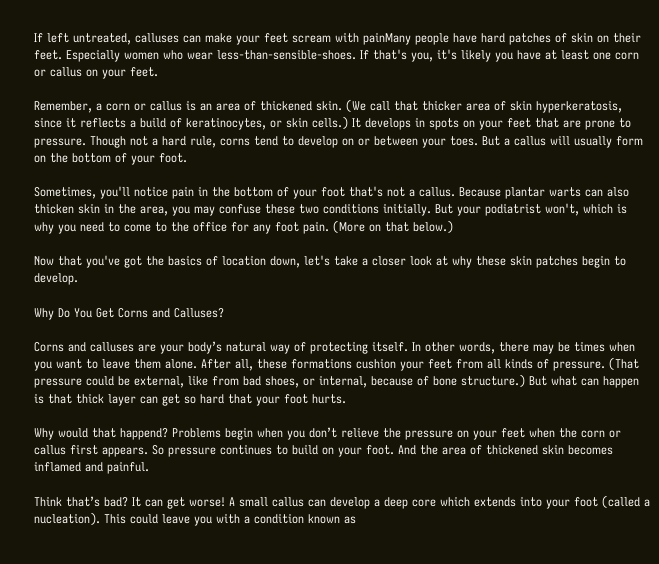If left untreated, calluses can make your feet scream with painMany people have hard patches of skin on their feet. Especially women who wear less-than-sensible-shoes. If that's you, it's likely you have at least one corn or callus on your feet.

Remember, a corn or callus is an area of thickened skin. (We call that thicker area of skin hyperkeratosis, since it reflects a build of keratinocytes, or skin cells.) It develops in spots on your feet that are prone to pressure. Though not a hard rule, corns tend to develop on or between your toes. But a callus will usually form on the bottom of your foot.

Sometimes, you'll notice pain in the bottom of your foot that's not a callus. Because plantar warts can also thicken skin in the area, you may confuse these two conditions initially. But your podiatrist won't, which is why you need to come to the office for any foot pain. (More on that below.)

Now that you've got the basics of location down, let's take a closer look at why these skin patches begin to develop.

Why Do You Get Corns and Calluses?

Corns and calluses are your body’s natural way of protecting itself. In other words, there may be times when you want to leave them alone. After all, these formations cushion your feet from all kinds of pressure. (That pressure could be external, like from bad shoes, or internal, because of bone structure.) But what can happen is that thick layer can get so hard that your foot hurts.

Why would that happend? Problems begin when you don’t relieve the pressure on your feet when the corn or callus first appears. So pressure continues to build on your foot. And the area of thickened skin becomes inflamed and painful.

Think that’s bad? It can get worse! A small callus can develop a deep core which extends into your foot (called a nucleation). This could leave you with a condition known as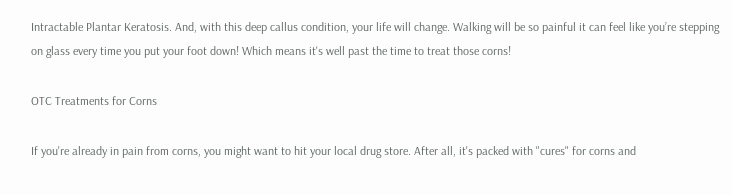Intractable Plantar Keratosis. And, with this deep callus condition, your life will change. Walking will be so painful it can feel like you’re stepping on glass every time you put your foot down! Which means it's well past the time to treat those corns!

OTC Treatments for Corns

If you're already in pain from corns, you might want to hit your local drug store. After all, it's packed with "cures" for corns and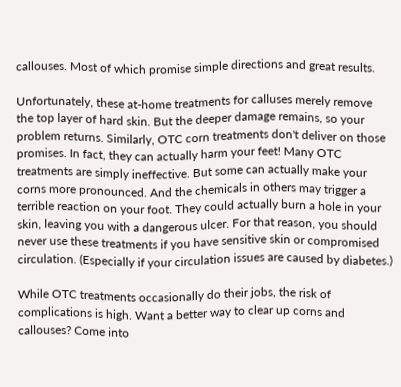callouses. Most of which promise simple directions and great results.

Unfortunately, these at-home treatments for calluses merely remove the top layer of hard skin. But the deeper damage remains, so your problem returns. Similarly, OTC corn treatments don't deliver on those promises. In fact, they can actually harm your feet! Many OTC treatments are simply ineffective. But some can actually make your corns more pronounced. And the chemicals in others may trigger a terrible reaction on your foot. They could actually burn a hole in your skin, leaving you with a dangerous ulcer. For that reason, you should never use these treatments if you have sensitive skin or compromised circulation. (Especially if your circulation issues are caused by diabetes.)

While OTC treatments occasionally do their jobs, the risk of complications is high. Want a better way to clear up corns and callouses? Come into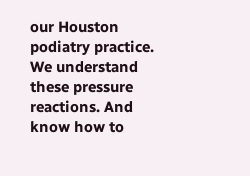our Houston podiatry practice. We understand these pressure reactions. And know how to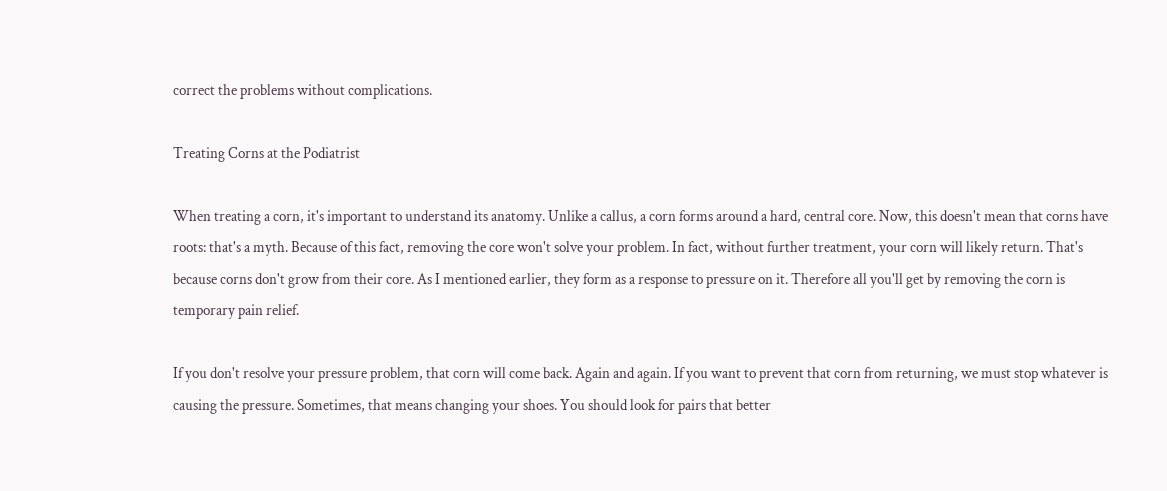correct the problems without complications.

Treating Corns at the Podiatrist

When treating a corn, it's important to understand its anatomy. Unlike a callus, a corn forms around a hard, central core. Now, this doesn't mean that corns have roots: that's a myth. Because of this fact, removing the core won't solve your problem. In fact, without further treatment, your corn will likely return. That's because corns don't grow from their core. As I mentioned earlier, they form as a response to pressure on it. Therefore all you'll get by removing the corn is temporary pain relief.

If you don't resolve your pressure problem, that corn will come back. Again and again. If you want to prevent that corn from returning, we must stop whatever is causing the pressure. Sometimes, that means changing your shoes. You should look for pairs that better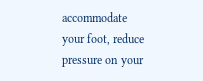accommodate your foot, reduce pressure on your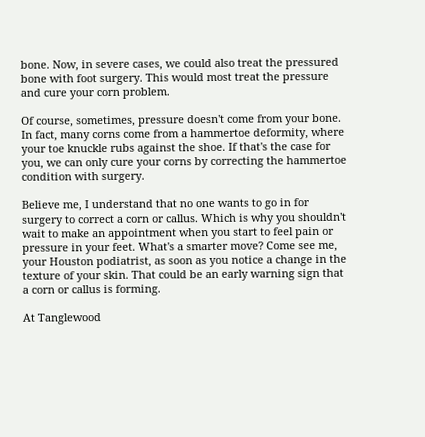bone. Now, in severe cases, we could also treat the pressured bone with foot surgery. This would most treat the pressure and cure your corn problem.

Of course, sometimes, pressure doesn't come from your bone. In fact, many corns come from a hammertoe deformity, where your toe knuckle rubs against the shoe. If that's the case for you, we can only cure your corns by correcting the hammertoe condition with surgery.

Believe me, I understand that no one wants to go in for surgery to correct a corn or callus. Which is why you shouldn't wait to make an appointment when you start to feel pain or pressure in your feet. What's a smarter move? Come see me, your Houston podiatrist, as soon as you notice a change in the texture of your skin. That could be an early warning sign that a corn or callus is forming.

At Tanglewood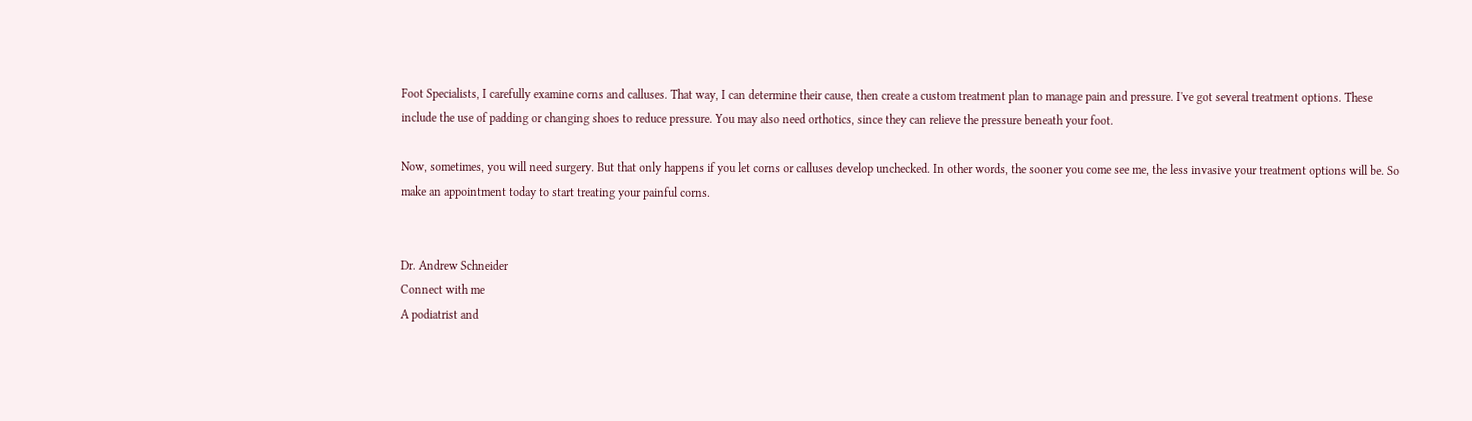Foot Specialists, I carefully examine corns and calluses. That way, I can determine their cause, then create a custom treatment plan to manage pain and pressure. I've got several treatment options. These include the use of padding or changing shoes to reduce pressure. You may also need orthotics, since they can relieve the pressure beneath your foot.

Now, sometimes, you will need surgery. But that only happens if you let corns or calluses develop unchecked. In other words, the sooner you come see me, the less invasive your treatment options will be. So make an appointment today to start treating your painful corns.


Dr. Andrew Schneider
Connect with me
A podiatrist and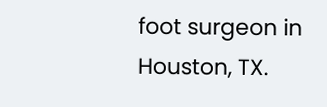foot surgeon in Houston, TX.